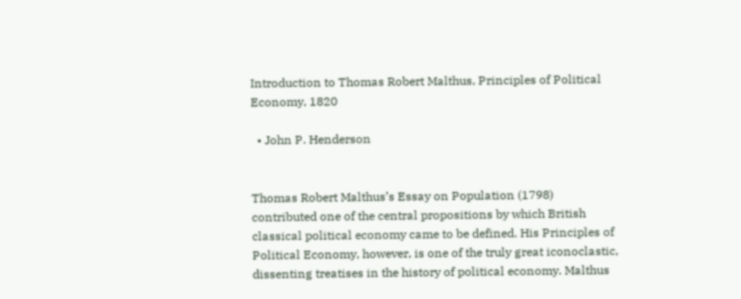Introduction to Thomas Robert Malthus, Principles of Political Economy, 1820

  • John P. Henderson


Thomas Robert Malthus’s Essay on Population (1798) contributed one of the central propositions by which British classical political economy came to be defined. His Principles of Political Economy, however, is one of the truly great iconoclastic, dissenting treatises in the history of political economy. Malthus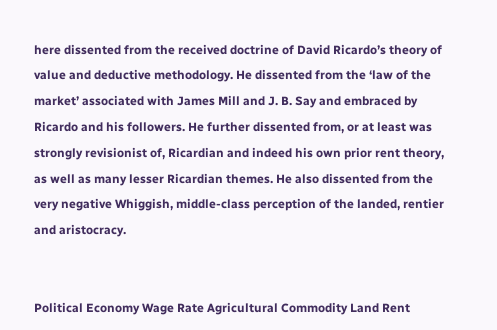here dissented from the received doctrine of David Ricardo’s theory of value and deductive methodology. He dissented from the ‘law of the market’ associated with James Mill and J. B. Say and embraced by Ricardo and his followers. He further dissented from, or at least was strongly revisionist of, Ricardian and indeed his own prior rent theory, as well as many lesser Ricardian themes. He also dissented from the very negative Whiggish, middle-class perception of the landed, rentier and aristocracy.


Political Economy Wage Rate Agricultural Commodity Land Rent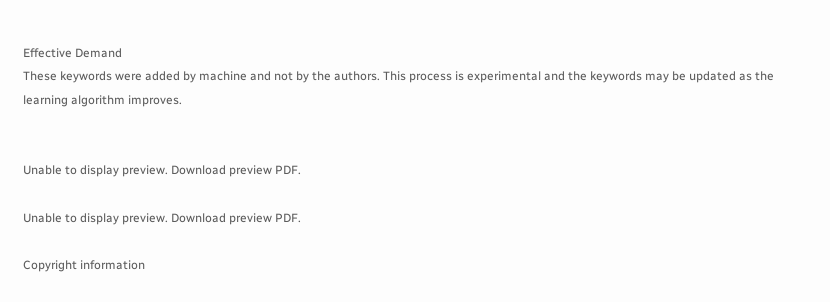Effective Demand
These keywords were added by machine and not by the authors. This process is experimental and the keywords may be updated as the learning algorithm improves.


Unable to display preview. Download preview PDF.

Unable to display preview. Download preview PDF.

Copyright information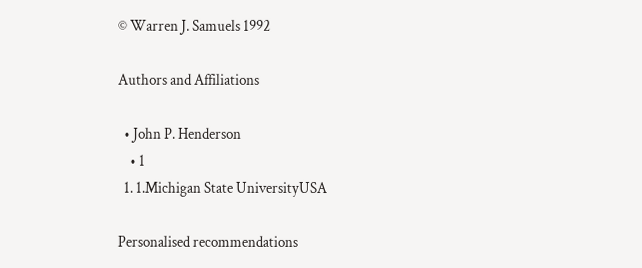© Warren J. Samuels 1992

Authors and Affiliations

  • John P. Henderson
    • 1
  1. 1.Michigan State UniversityUSA

Personalised recommendations